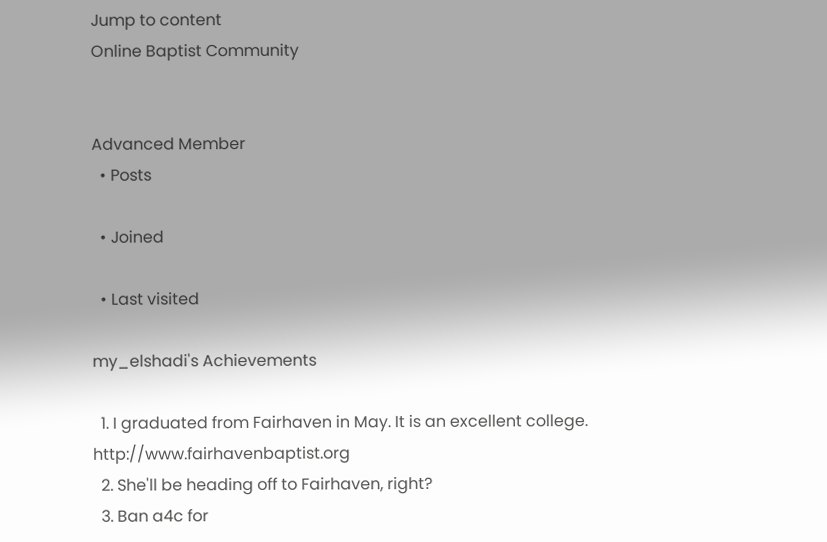Jump to content
Online Baptist Community


Advanced Member
  • Posts

  • Joined

  • Last visited

my_elshadi's Achievements

  1. I graduated from Fairhaven in May. It is an excellent college. http://www.fairhavenbaptist.org
  2. She'll be heading off to Fairhaven, right?
  3. Ban a4c for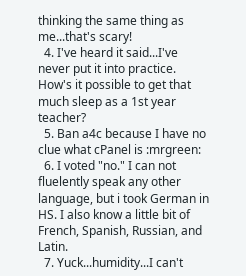thinking the same thing as me...that's scary!
  4. I've heard it said...I've never put it into practice. How's it possible to get that much sleep as a 1st year teacher?
  5. Ban a4c because I have no clue what cPanel is :mrgreen:
  6. I voted "no." I can not fluelently speak any other language, but i took German in HS. I also know a little bit of French, Spanish, Russian, and Latin.
  7. Yuck...humidity...I can't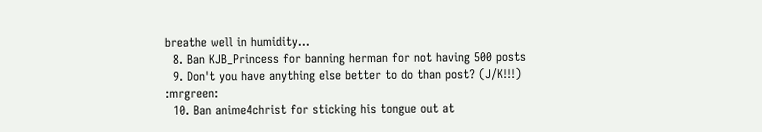breathe well in humidity...
  8. Ban KJB_Princess for banning herman for not having 500 posts
  9. Don't you have anything else better to do than post? (J/K!!!) :mrgreen:
  10. Ban anime4christ for sticking his tongue out at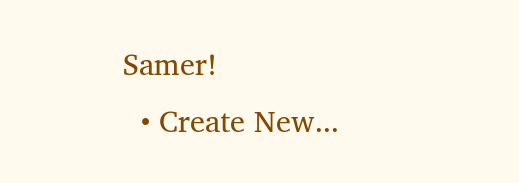Samer!
  • Create New...